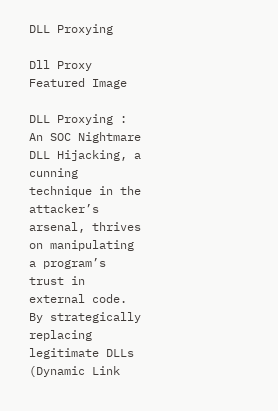DLL Proxying

Dll Proxy Featured Image

DLL Proxying : An SOC Nightmare DLL Hijacking, a cunning technique in the attacker’s arsenal, thrives on manipulating a program’s trust in external code. By strategically replacing legitimate DLLs (Dynamic Link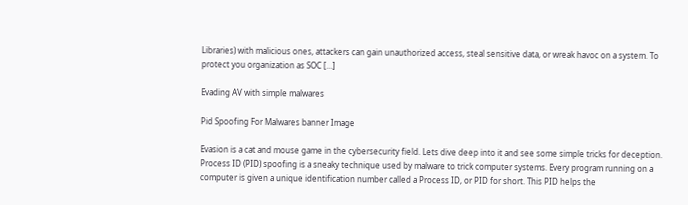Libraries) with malicious ones, attackers can gain unauthorized access, steal sensitive data, or wreak havoc on a system. To protect you organization as SOC […]

Evading AV with simple malwares

Pid Spoofing For Malwares banner Image

Evasion is a cat and mouse game in the cybersecurity field. Lets dive deep into it and see some simple tricks for deception. Process ID (PID) spoofing is a sneaky technique used by malware to trick computer systems. Every program running on a computer is given a unique identification number called a Process ID, or PID for short. This PID helps the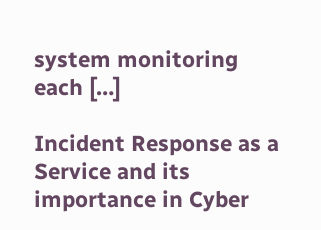system monitoring each […]

Incident Response as a Service and its importance in Cyber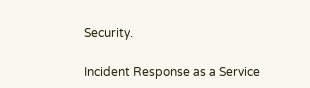Security.

Incident Response as a Service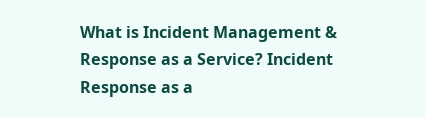What is Incident Management & Response as a Service? Incident Response as a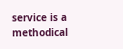service is a methodical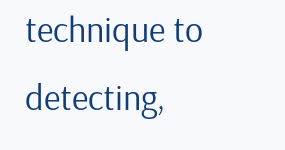technique to detecting,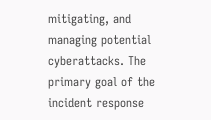mitigating, and managing potential cyberattacks. The primary goal of the incident response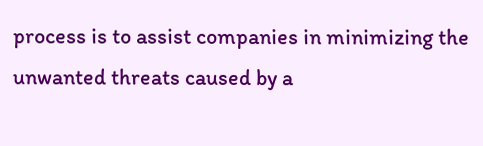process is to assist companies in minimizing the unwanted threats caused by a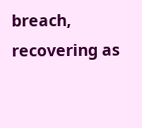breach, recovering as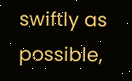swiftly as possible,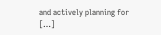and actively planning for […]